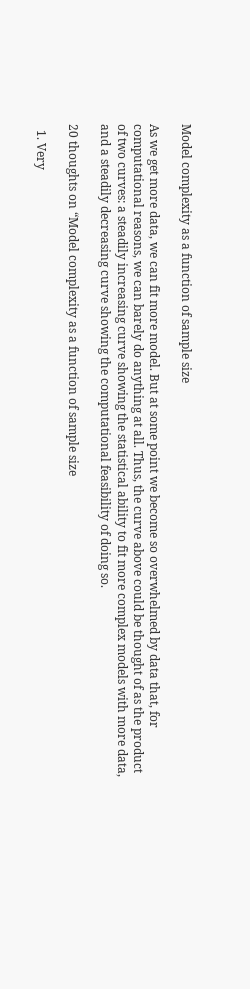Model complexity as a function of sample size

As we get more data, we can fit more model. But at some point we become so overwhelmed by data that, for computational reasons, we can barely do anything at all. Thus, the curve above could be thought of as the product of two curves: a steadily increasing curve showing the statistical ability to fit more complex models with more data, and a steadily decreasing curve showing the computational feasibility of doing so.

20 thoughts on “Model complexity as a function of sample size

  1. Very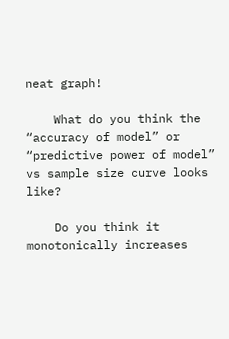neat graph!

    What do you think the “accuracy of model” or “predictive power of model” vs sample size curve looks like?

    Do you think it monotonically increases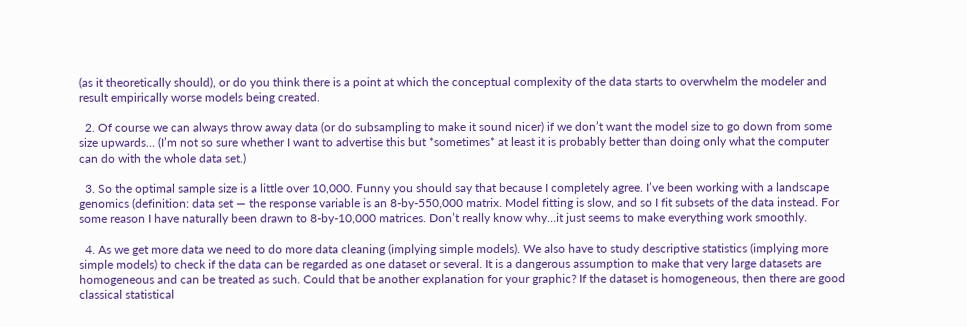(as it theoretically should), or do you think there is a point at which the conceptual complexity of the data starts to overwhelm the modeler and result empirically worse models being created.

  2. Of course we can always throw away data (or do subsampling to make it sound nicer) if we don’t want the model size to go down from some size upwards… (I’m not so sure whether I want to advertise this but *sometimes* at least it is probably better than doing only what the computer can do with the whole data set.)

  3. So the optimal sample size is a little over 10,000. Funny you should say that because I completely agree. I’ve been working with a landscape genomics (definition: data set — the response variable is an 8-by-550,000 matrix. Model fitting is slow, and so I fit subsets of the data instead. For some reason I have naturally been drawn to 8-by-10,000 matrices. Don’t really know why…it just seems to make everything work smoothly.

  4. As we get more data we need to do more data cleaning (implying simple models). We also have to study descriptive statistics (implying more simple models) to check if the data can be regarded as one dataset or several. It is a dangerous assumption to make that very large datasets are homogeneous and can be treated as such. Could that be another explanation for your graphic? If the dataset is homogeneous, then there are good classical statistical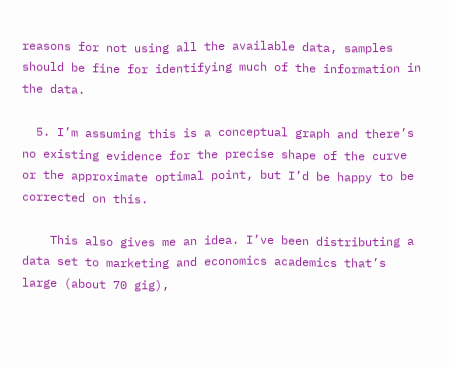reasons for not using all the available data, samples should be fine for identifying much of the information in the data.

  5. I’m assuming this is a conceptual graph and there’s no existing evidence for the precise shape of the curve or the approximate optimal point, but I’d be happy to be corrected on this.

    This also gives me an idea. I’ve been distributing a data set to marketing and economics academics that’s large (about 70 gig),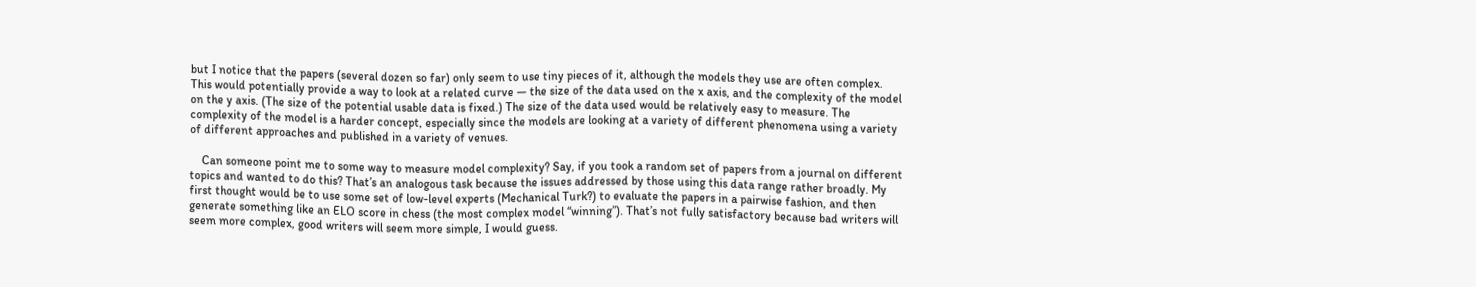but I notice that the papers (several dozen so far) only seem to use tiny pieces of it, although the models they use are often complex. This would potentially provide a way to look at a related curve — the size of the data used on the x axis, and the complexity of the model on the y axis. (The size of the potential usable data is fixed.) The size of the data used would be relatively easy to measure. The complexity of the model is a harder concept, especially since the models are looking at a variety of different phenomena using a variety of different approaches and published in a variety of venues.

    Can someone point me to some way to measure model complexity? Say, if you took a random set of papers from a journal on different topics and wanted to do this? That’s an analogous task because the issues addressed by those using this data range rather broadly. My first thought would be to use some set of low-level experts (Mechanical Turk?) to evaluate the papers in a pairwise fashion, and then generate something like an ELO score in chess (the most complex model “winning”). That’s not fully satisfactory because bad writers will seem more complex, good writers will seem more simple, I would guess.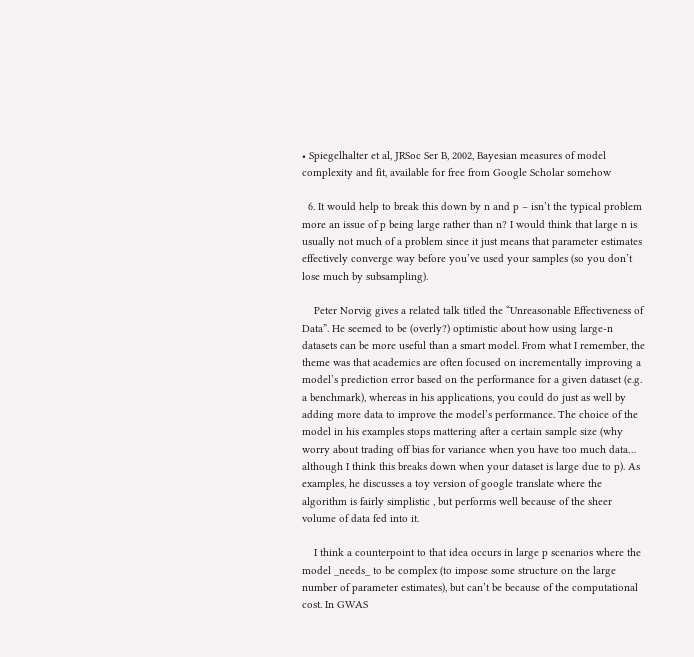• Spiegelhalter et al, JRSoc Ser B, 2002, Bayesian measures of model complexity and fit, available for free from Google Scholar somehow

  6. It would help to break this down by n and p – isn’t the typical problem more an issue of p being large rather than n? I would think that large n is usually not much of a problem since it just means that parameter estimates effectively converge way before you’ve used your samples (so you don’t lose much by subsampling).

    Peter Norvig gives a related talk titled the “Unreasonable Effectiveness of Data”. He seemed to be (overly?) optimistic about how using large-n datasets can be more useful than a smart model. From what I remember, the theme was that academics are often focused on incrementally improving a model’s prediction error based on the performance for a given dataset (e.g. a benchmark), whereas in his applications, you could do just as well by adding more data to improve the model’s performance. The choice of the model in his examples stops mattering after a certain sample size (why worry about trading off bias for variance when you have too much data… although I think this breaks down when your dataset is large due to p). As examples, he discusses a toy version of google translate where the algorithm is fairly simplistic , but performs well because of the sheer volume of data fed into it.

    I think a counterpoint to that idea occurs in large p scenarios where the model _needs_ to be complex (to impose some structure on the large number of parameter estimates), but can’t be because of the computational cost. In GWAS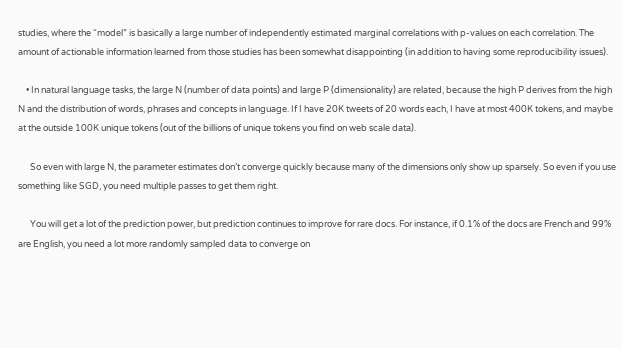studies, where the “model” is basically a large number of independently estimated marginal correlations with p-values on each correlation. The amount of actionable information learned from those studies has been somewhat disappointing (in addition to having some reproducibility issues).

    • In natural language tasks, the large N (number of data points) and large P (dimensionality) are related, because the high P derives from the high N and the distribution of words, phrases and concepts in language. If I have 20K tweets of 20 words each, I have at most 400K tokens, and maybe at the outside 100K unique tokens (out of the billions of unique tokens you find on web scale data).

      So even with large N, the parameter estimates don’t converge quickly because many of the dimensions only show up sparsely. So even if you use something like SGD, you need multiple passes to get them right.

      You will get a lot of the prediction power, but prediction continues to improve for rare docs. For instance, if 0.1% of the docs are French and 99% are English, you need a lot more randomly sampled data to converge on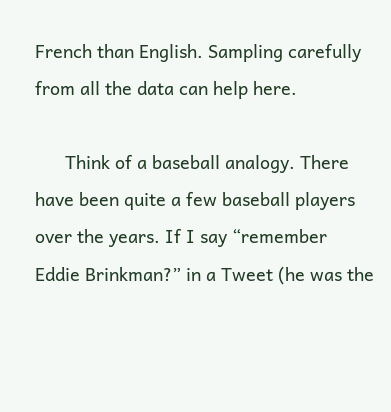French than English. Sampling carefully from all the data can help here.

      Think of a baseball analogy. There have been quite a few baseball players over the years. If I say “remember Eddie Brinkman?” in a Tweet (he was the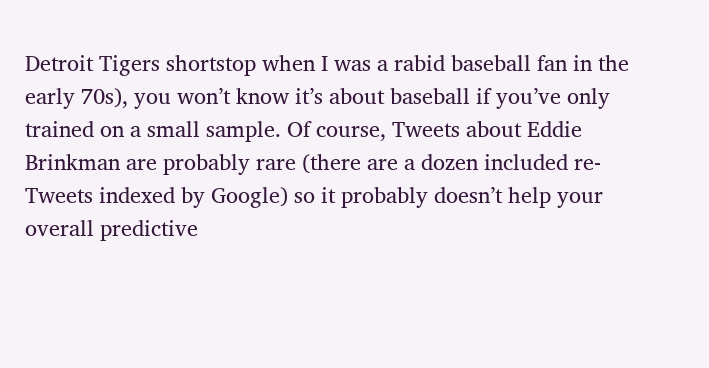Detroit Tigers shortstop when I was a rabid baseball fan in the early 70s), you won’t know it’s about baseball if you’ve only trained on a small sample. Of course, Tweets about Eddie Brinkman are probably rare (there are a dozen included re-Tweets indexed by Google) so it probably doesn’t help your overall predictive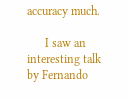accuracy much.

      I saw an interesting talk by Fernando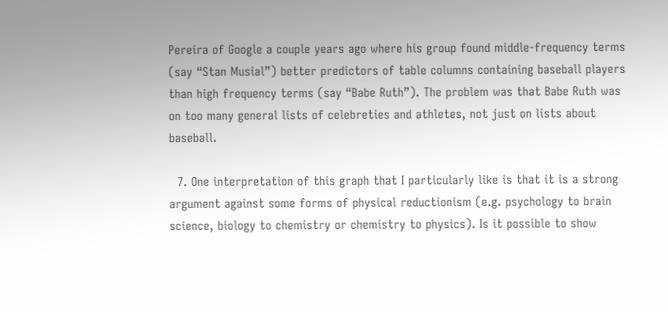Pereira of Google a couple years ago where his group found middle-frequency terms (say “Stan Musial”) better predictors of table columns containing baseball players than high frequency terms (say “Babe Ruth”). The problem was that Babe Ruth was on too many general lists of celebreties and athletes, not just on lists about baseball.

  7. One interpretation of this graph that I particularly like is that it is a strong argument against some forms of physical reductionism (e.g. psychology to brain science, biology to chemistry or chemistry to physics). Is it possible to show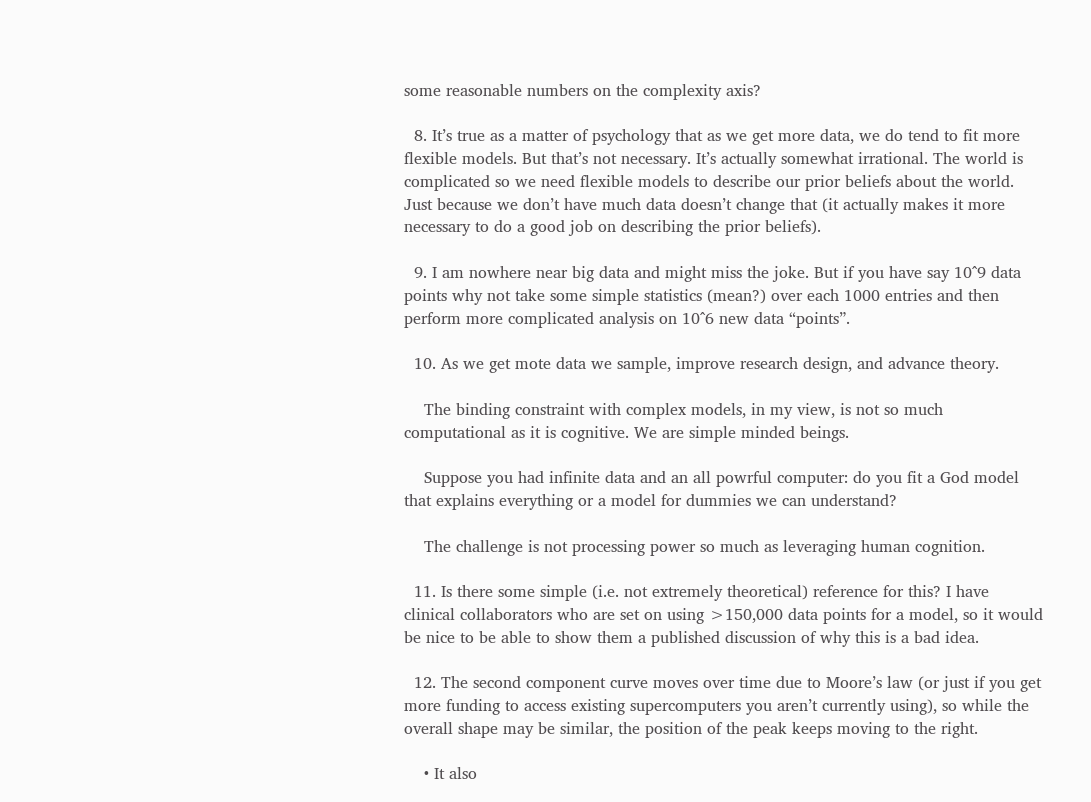some reasonable numbers on the complexity axis?

  8. It’s true as a matter of psychology that as we get more data, we do tend to fit more flexible models. But that’s not necessary. It’s actually somewhat irrational. The world is complicated so we need flexible models to describe our prior beliefs about the world. Just because we don’t have much data doesn’t change that (it actually makes it more necessary to do a good job on describing the prior beliefs).

  9. I am nowhere near big data and might miss the joke. But if you have say 10^9 data points why not take some simple statistics (mean?) over each 1000 entries and then perform more complicated analysis on 10^6 new data “points”.

  10. As we get mote data we sample, improve research design, and advance theory.

    The binding constraint with complex models, in my view, is not so much computational as it is cognitive. We are simple minded beings.

    Suppose you had infinite data and an all powrful computer: do you fit a God model that explains everything or a model for dummies we can understand?

    The challenge is not processing power so much as leveraging human cognition.

  11. Is there some simple (i.e. not extremely theoretical) reference for this? I have clinical collaborators who are set on using >150,000 data points for a model, so it would be nice to be able to show them a published discussion of why this is a bad idea.

  12. The second component curve moves over time due to Moore’s law (or just if you get more funding to access existing supercomputers you aren’t currently using), so while the overall shape may be similar, the position of the peak keeps moving to the right.

    • It also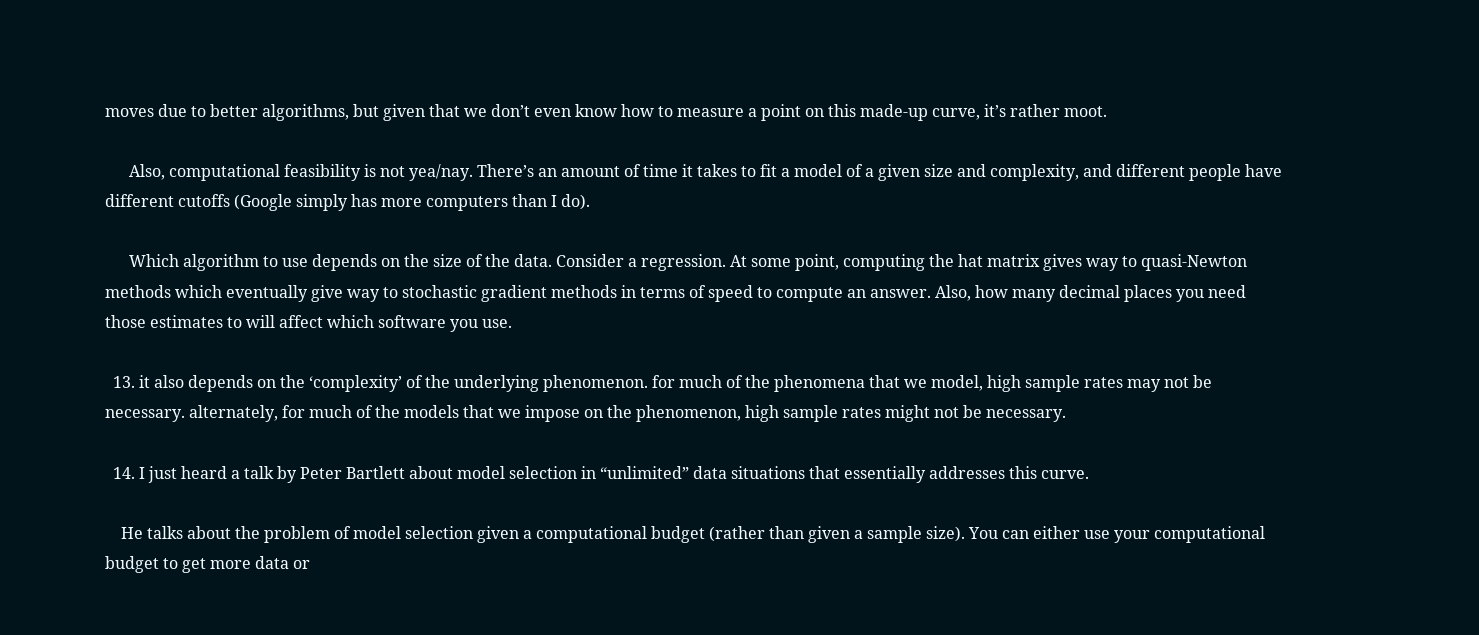moves due to better algorithms, but given that we don’t even know how to measure a point on this made-up curve, it’s rather moot.

      Also, computational feasibility is not yea/nay. There’s an amount of time it takes to fit a model of a given size and complexity, and different people have different cutoffs (Google simply has more computers than I do).

      Which algorithm to use depends on the size of the data. Consider a regression. At some point, computing the hat matrix gives way to quasi-Newton methods which eventually give way to stochastic gradient methods in terms of speed to compute an answer. Also, how many decimal places you need those estimates to will affect which software you use.

  13. it also depends on the ‘complexity’ of the underlying phenomenon. for much of the phenomena that we model, high sample rates may not be necessary. alternately, for much of the models that we impose on the phenomenon, high sample rates might not be necessary.

  14. I just heard a talk by Peter Bartlett about model selection in “unlimited” data situations that essentially addresses this curve.

    He talks about the problem of model selection given a computational budget (rather than given a sample size). You can either use your computational budget to get more data or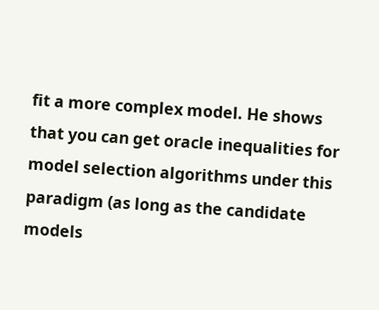fit a more complex model. He shows that you can get oracle inequalities for model selection algorithms under this paradigm (as long as the candidate models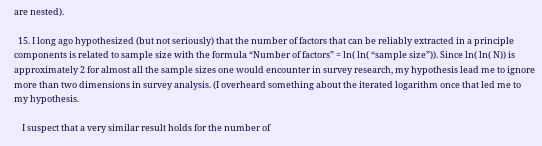are nested).

  15. I long ago hypothesized (but not seriously) that the number of factors that can be reliably extracted in a principle components is related to sample size with the formula “Number of factors” = ln( ln( “sample size”)). Since ln( ln( N)) is approximately 2 for almost all the sample sizes one would encounter in survey research, my hypothesis lead me to ignore more than two dimensions in survey analysis. (I overheard something about the iterated logarithm once that led me to my hypothesis.

    I suspect that a very similar result holds for the number of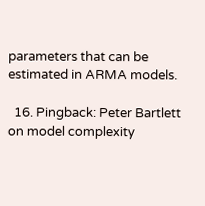parameters that can be estimated in ARMA models.

  16. Pingback: Peter Bartlett on model complexity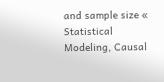and sample size « Statistical Modeling, Causal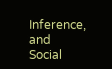Inference, and Social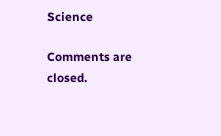Science

Comments are closed.